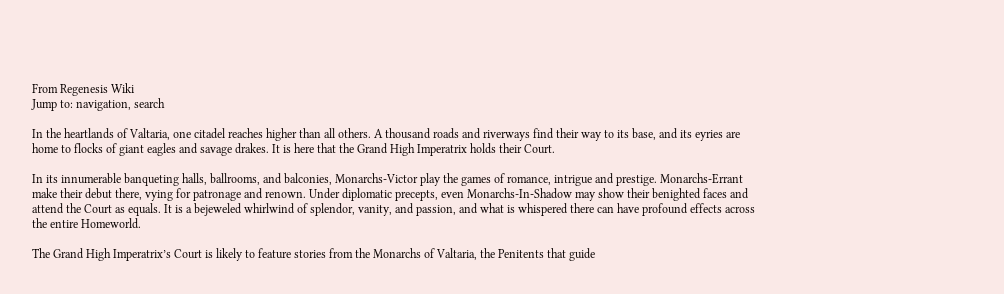From Regenesis Wiki
Jump to: navigation, search

In the heartlands of Valtaria, one citadel reaches higher than all others. A thousand roads and riverways find their way to its base, and its eyries are home to flocks of giant eagles and savage drakes. It is here that the Grand High Imperatrix holds their Court.

In its innumerable banqueting halls, ballrooms, and balconies, Monarchs-Victor play the games of romance, intrigue and prestige. Monarchs-Errant make their debut there, vying for patronage and renown. Under diplomatic precepts, even Monarchs-In-Shadow may show their benighted faces and attend the Court as equals. It is a bejeweled whirlwind of splendor, vanity, and passion, and what is whispered there can have profound effects across the entire Homeworld.

The Grand High Imperatrix’s Court is likely to feature stories from the Monarchs of Valtaria, the Penitents that guide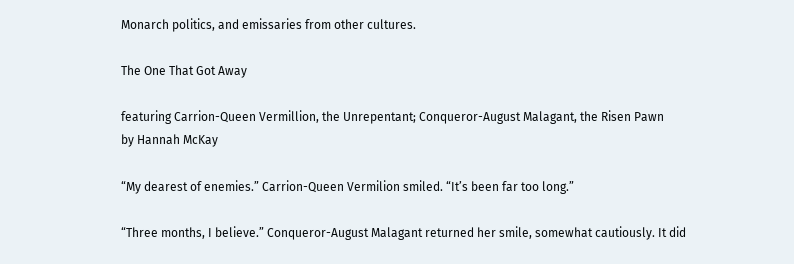Monarch politics, and emissaries from other cultures.

The One That Got Away

featuring Carrion-Queen Vermillion, the Unrepentant; Conqueror-August Malagant, the Risen Pawn
by Hannah McKay

“My dearest of enemies.” Carrion-Queen Vermilion smiled. “It’s been far too long.”

“Three months, I believe.” Conqueror-August Malagant returned her smile, somewhat cautiously. It did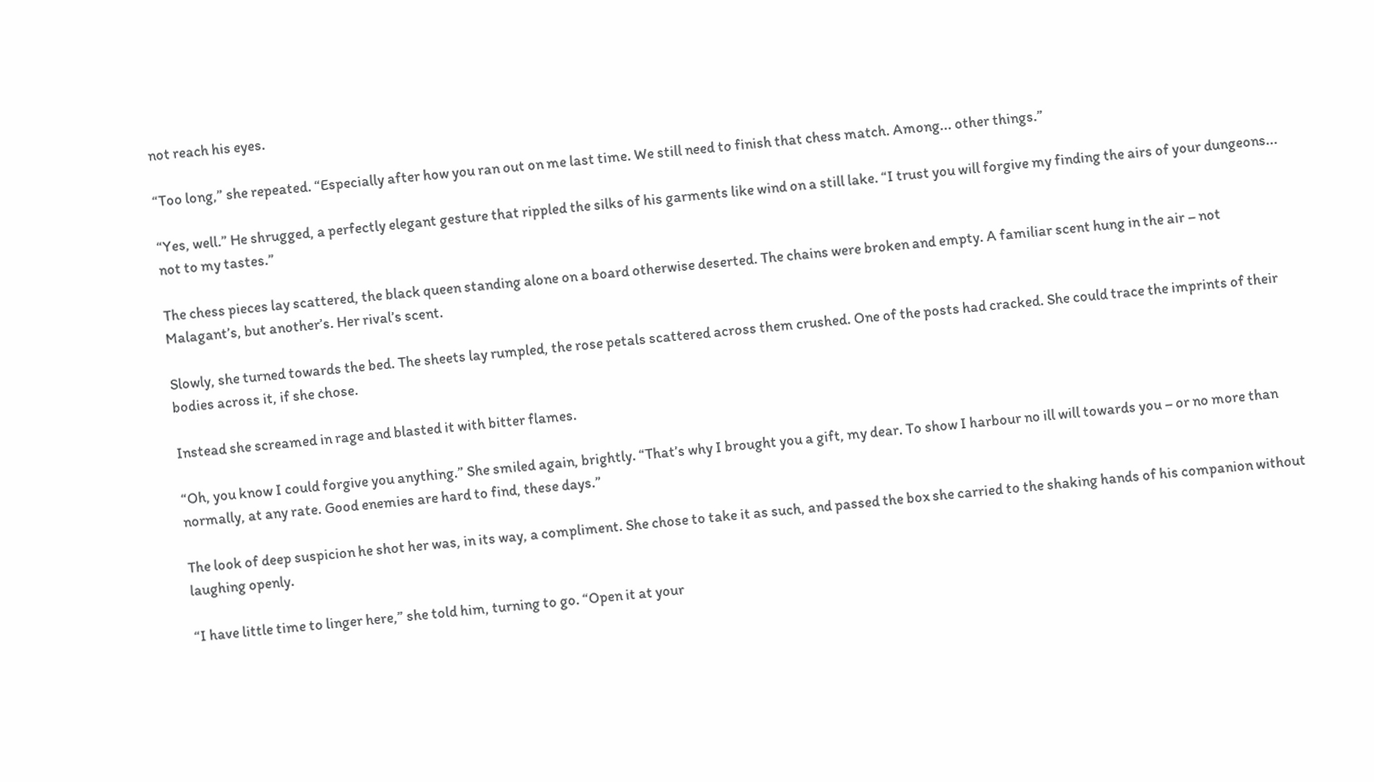not reach his eyes.

“Too long,” she repeated. “Especially after how you ran out on me last time. We still need to finish that chess match. Among... other things.”

“Yes, well.” He shrugged, a perfectly elegant gesture that rippled the silks of his garments like wind on a still lake. “I trust you will forgive my finding the airs of your dungeons... not to my tastes.”

The chess pieces lay scattered, the black queen standing alone on a board otherwise deserted. The chains were broken and empty. A familiar scent hung in the air – not Malagant’s, but another’s. Her rival’s scent.

Slowly, she turned towards the bed. The sheets lay rumpled, the rose petals scattered across them crushed. One of the posts had cracked. She could trace the imprints of their bodies across it, if she chose.

Instead she screamed in rage and blasted it with bitter flames.

“Oh, you know I could forgive you anything.” She smiled again, brightly. “That’s why I brought you a gift, my dear. To show I harbour no ill will towards you – or no more than normally, at any rate. Good enemies are hard to find, these days.”

The look of deep suspicion he shot her was, in its way, a compliment. She chose to take it as such, and passed the box she carried to the shaking hands of his companion without laughing openly.

“I have little time to linger here,” she told him, turning to go. “Open it at your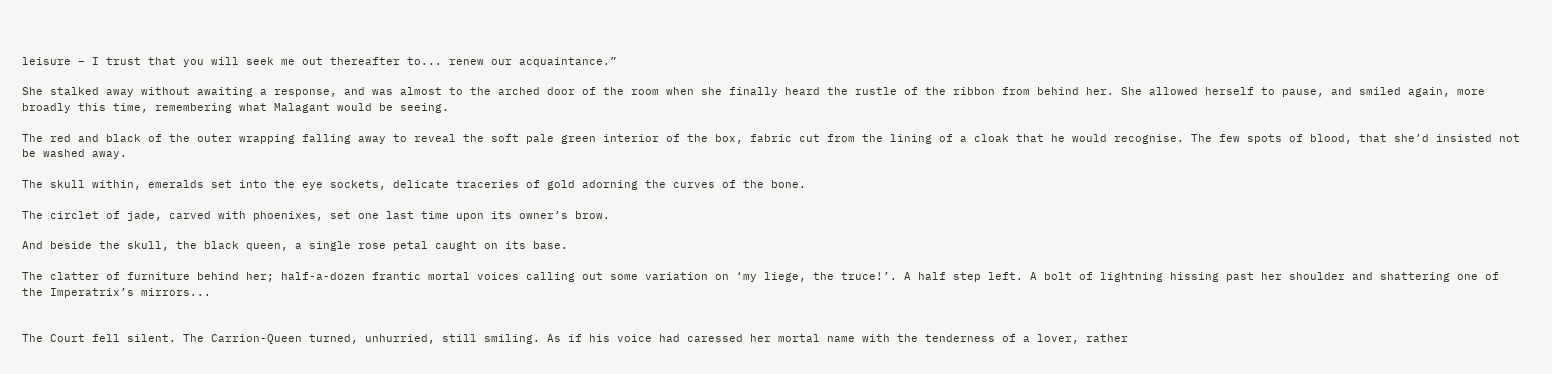leisure – I trust that you will seek me out thereafter to... renew our acquaintance.”

She stalked away without awaiting a response, and was almost to the arched door of the room when she finally heard the rustle of the ribbon from behind her. She allowed herself to pause, and smiled again, more broadly this time, remembering what Malagant would be seeing.

The red and black of the outer wrapping falling away to reveal the soft pale green interior of the box, fabric cut from the lining of a cloak that he would recognise. The few spots of blood, that she’d insisted not be washed away.

The skull within, emeralds set into the eye sockets, delicate traceries of gold adorning the curves of the bone.

The circlet of jade, carved with phoenixes, set one last time upon its owner’s brow.

And beside the skull, the black queen, a single rose petal caught on its base.

The clatter of furniture behind her; half-a-dozen frantic mortal voices calling out some variation on ‘my liege, the truce!’. A half step left. A bolt of lightning hissing past her shoulder and shattering one of the Imperatrix’s mirrors...


The Court fell silent. The Carrion-Queen turned, unhurried, still smiling. As if his voice had caressed her mortal name with the tenderness of a lover, rather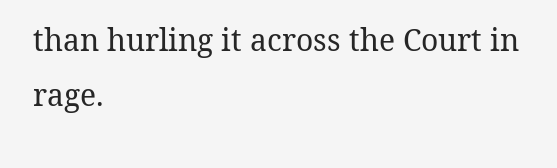than hurling it across the Court in rage.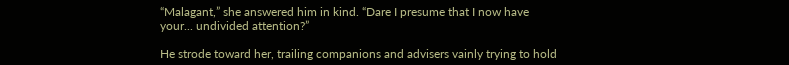“Malagant,” she answered him in kind. “Dare I presume that I now have your... undivided attention?”

He strode toward her, trailing companions and advisers vainly trying to hold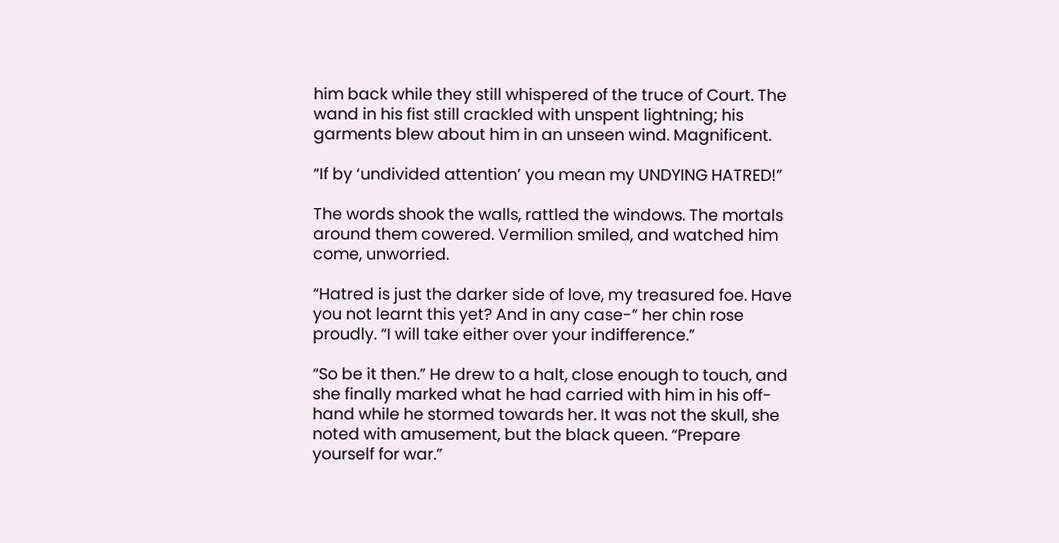him back while they still whispered of the truce of Court. The wand in his fist still crackled with unspent lightning; his garments blew about him in an unseen wind. Magnificent.

“If by ‘undivided attention’ you mean my UNDYING HATRED!”

The words shook the walls, rattled the windows. The mortals around them cowered. Vermilion smiled, and watched him come, unworried.

“Hatred is just the darker side of love, my treasured foe. Have you not learnt this yet? And in any case-” her chin rose proudly. “I will take either over your indifference.”

“So be it then.” He drew to a halt, close enough to touch, and she finally marked what he had carried with him in his off-hand while he stormed towards her. It was not the skull, she noted with amusement, but the black queen. “Prepare yourself for war.”